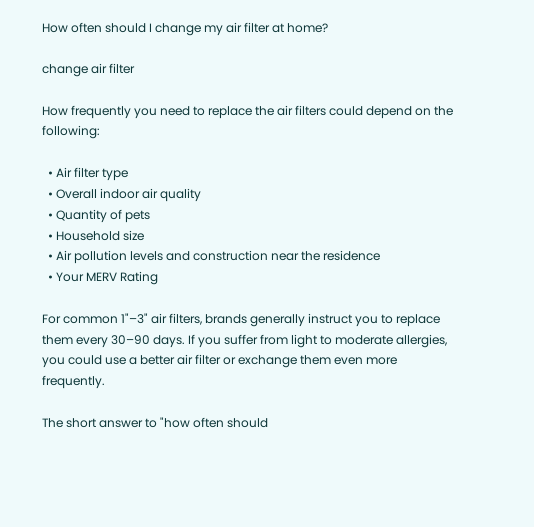How often should I change my air filter at home?

change air filter

How frequently you need to replace the air filters could depend on the following:

  • Air filter type
  • Overall indoor air quality
  • Quantity of pets
  • Household size
  • Air pollution levels and construction near the residence
  • Your MERV Rating

For common 1"–3" air filters, brands generally instruct you to replace them every 30–90 days. If you suffer from light to moderate allergies, you could use a better air filter or exchange them even more frequently.

The short answer to "how often should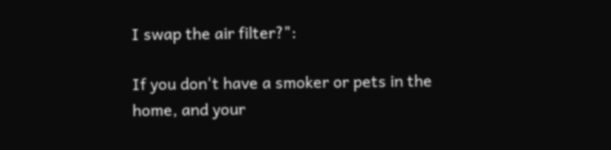I swap the air filter?":

If you don't have a smoker or pets in the home, and your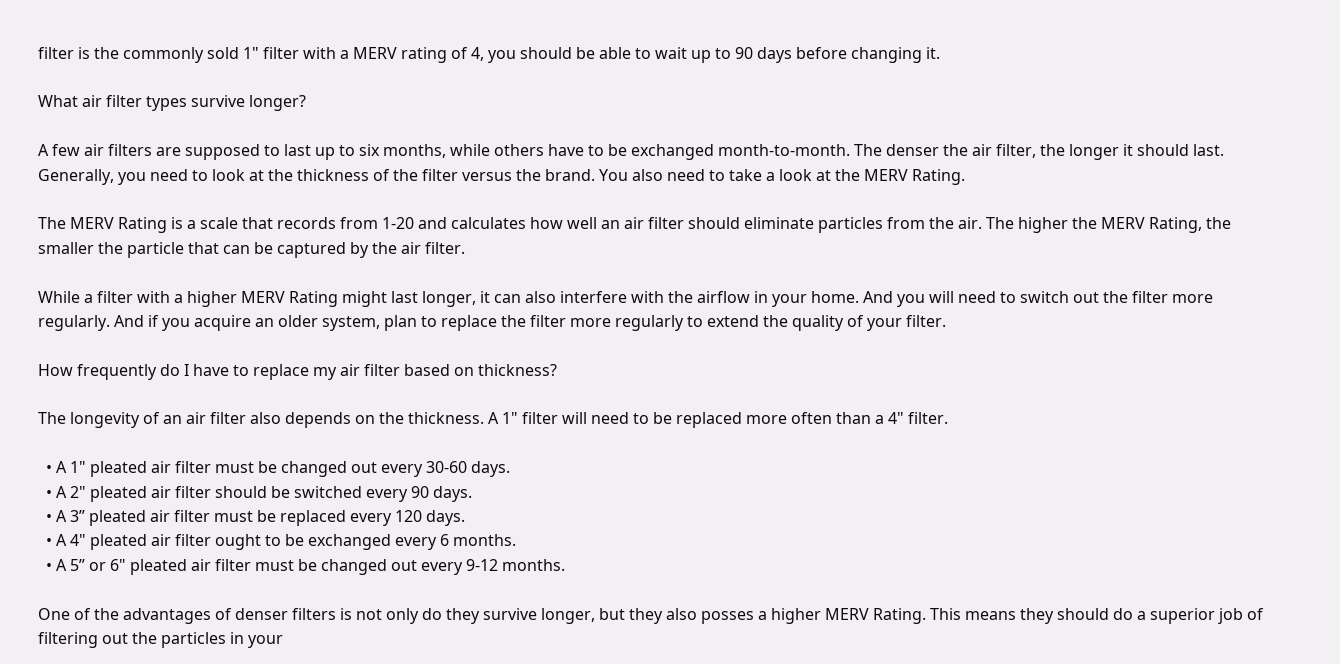filter is the commonly sold 1" filter with a MERV rating of 4, you should be able to wait up to 90 days before changing it.

What air filter types survive longer?

A few air filters are supposed to last up to six months, while others have to be exchanged month-to-month. The denser the air filter, the longer it should last. Generally, you need to look at the thickness of the filter versus the brand. You also need to take a look at the MERV Rating.

The MERV Rating is a scale that records from 1-20 and calculates how well an air filter should eliminate particles from the air. The higher the MERV Rating, the smaller the particle that can be captured by the air filter.

While a filter with a higher MERV Rating might last longer, it can also interfere with the airflow in your home. And you will need to switch out the filter more regularly. And if you acquire an older system, plan to replace the filter more regularly to extend the quality of your filter.

How frequently do I have to replace my air filter based on thickness?

The longevity of an air filter also depends on the thickness. A 1" filter will need to be replaced more often than a 4" filter.

  • A 1" pleated air filter must be changed out every 30-60 days.
  • A 2" pleated air filter should be switched every 90 days.
  • A 3” pleated air filter must be replaced every 120 days.
  • A 4" pleated air filter ought to be exchanged every 6 months.
  • A 5” or 6" pleated air filter must be changed out every 9-12 months.

One of the advantages of denser filters is not only do they survive longer, but they also posses a higher MERV Rating. This means they should do a superior job of filtering out the particles in your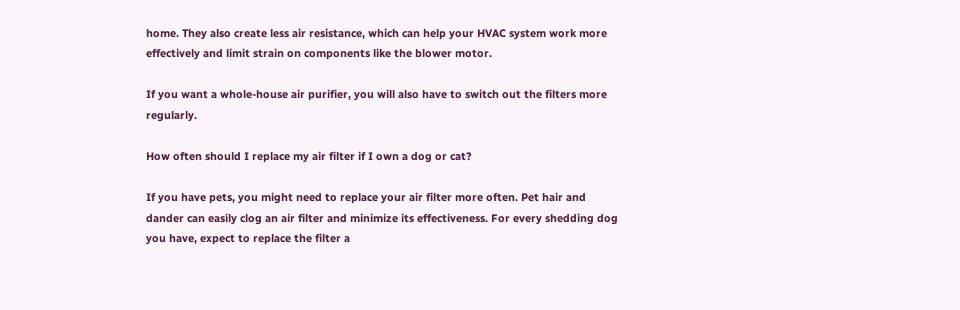home. They also create less air resistance, which can help your HVAC system work more effectively and limit strain on components like the blower motor.

If you want a whole-house air purifier, you will also have to switch out the filters more regularly.

How often should I replace my air filter if I own a dog or cat?

If you have pets, you might need to replace your air filter more often. Pet hair and dander can easily clog an air filter and minimize its effectiveness. For every shedding dog you have, expect to replace the filter a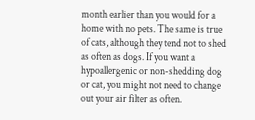month earlier than you would for a home with no pets. The same is true of cats, although they tend not to shed as often as dogs. If you want a hypoallergenic or non-shedding dog or cat, you might not need to change out your air filter as often.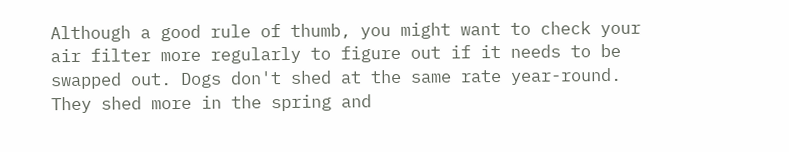Although a good rule of thumb, you might want to check your air filter more regularly to figure out if it needs to be swapped out. Dogs don't shed at the same rate year-round. They shed more in the spring and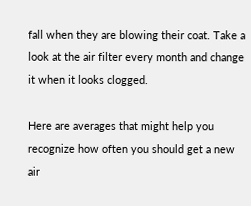fall when they are blowing their coat. Take a look at the air filter every month and change it when it looks clogged.

Here are averages that might help you recognize how often you should get a new air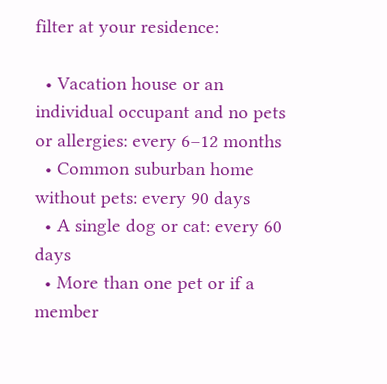filter at your residence:

  • Vacation house or an individual occupant and no pets or allergies: every 6–12 months
  • Common suburban home without pets: every 90 days
  • A single dog or cat: every 60 days
  • More than one pet or if a member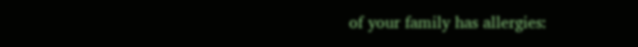of your family has allergies: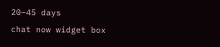20–45 days
chat now widget box